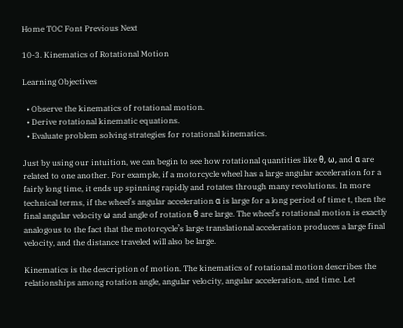Home TOC Font Previous Next

10-3. Kinematics of Rotational Motion

Learning Objectives

  • Observe the kinematics of rotational motion.
  • Derive rotational kinematic equations.
  • Evaluate problem solving strategies for rotational kinematics.

Just by using our intuition, we can begin to see how rotational quantities like θ, ω, and α are related to one another. For example, if a motorcycle wheel has a large angular acceleration for a fairly long time, it ends up spinning rapidly and rotates through many revolutions. In more technical terms, if the wheel’s angular acceleration α is large for a long period of time t, then the final angular velocity ω and angle of rotation θ are large. The wheel’s rotational motion is exactly analogous to the fact that the motorcycle’s large translational acceleration produces a large final velocity, and the distance traveled will also be large.

Kinematics is the description of motion. The kinematics of rotational motion describes the relationships among rotation angle, angular velocity, angular acceleration, and time. Let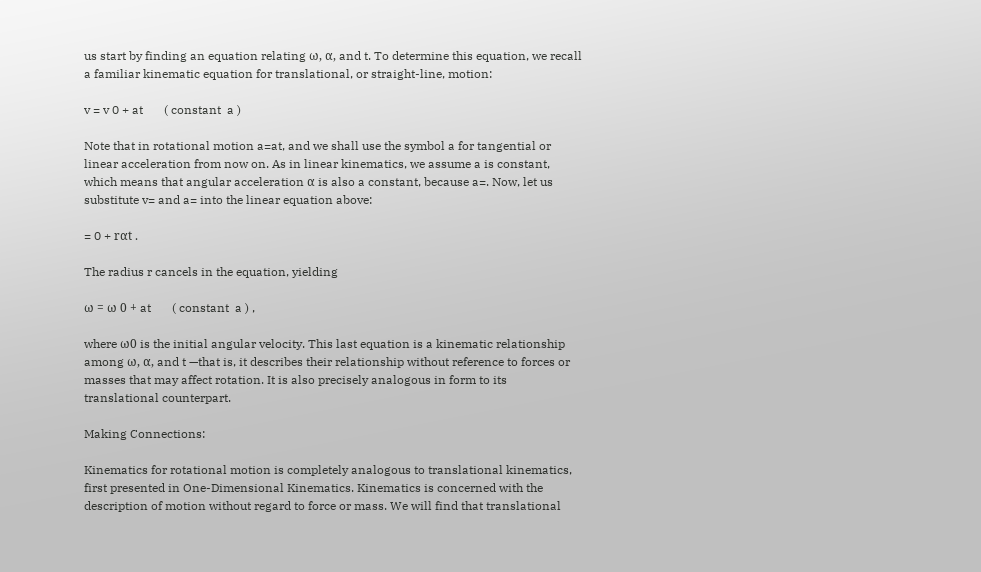us start by finding an equation relating ω, α, and t. To determine this equation, we recall a familiar kinematic equation for translational, or straight-line, motion:

v = v 0 + at       ( constant  a )

Note that in rotational motion a=at, and we shall use the symbol a for tangential or linear acceleration from now on. As in linear kinematics, we assume a is constant, which means that angular acceleration α is also a constant, because a=. Now, let us substitute v= and a= into the linear equation above:

= 0 + rαt .

The radius r cancels in the equation, yielding

ω = ω 0 + at       ( constant  a ) ,

where ω0 is the initial angular velocity. This last equation is a kinematic relationship among ω, α, and t —that is, it describes their relationship without reference to forces or masses that may affect rotation. It is also precisely analogous in form to its translational counterpart.

Making Connections:

Kinematics for rotational motion is completely analogous to translational kinematics, first presented in One-Dimensional Kinematics. Kinematics is concerned with the description of motion without regard to force or mass. We will find that translational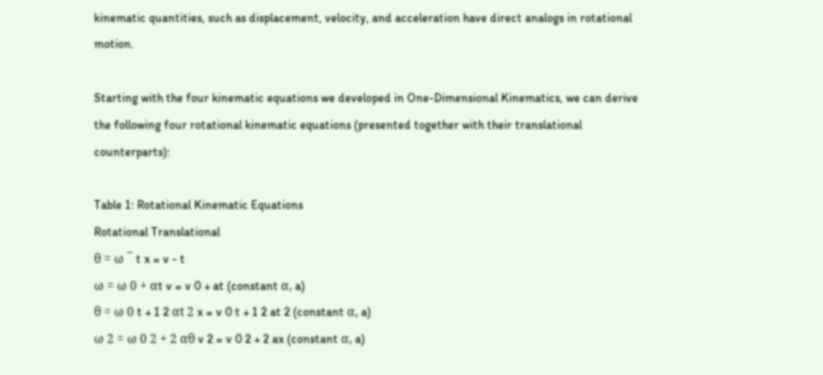kinematic quantities, such as displacement, velocity, and acceleration have direct analogs in rotational motion.

Starting with the four kinematic equations we developed in One-Dimensional Kinematics, we can derive the following four rotational kinematic equations (presented together with their translational counterparts):

Table 1: Rotational Kinematic Equations
Rotational Translational
θ = ω ¯ t x = v - t
ω = ω 0 + αt v = v 0 + at (constant α, a)
θ = ω 0 t + 1 2 αt 2 x = v 0 t + 1 2 at 2 (constant α, a)
ω 2 = ω 0 2 + 2 αθ v 2 = v 0 2 + 2 ax (constant α, a)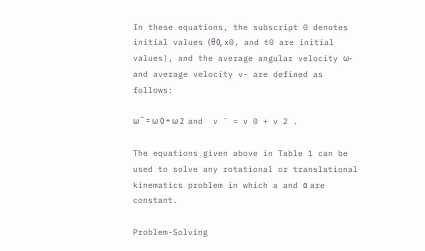In these equations, the subscript 0 denotes initial values (θ0, x0, and t0 are initial values), and the average angular velocity ω- and average velocity v- are defined as follows:

ω ¯ = ω 0 + ω 2  and  v ¯ = v 0 + v 2 .

The equations given above in Table 1 can be used to solve any rotational or translational kinematics problem in which a and α are constant.

Problem-Solving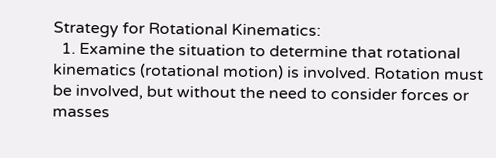Strategy for Rotational Kinematics:
  1. Examine the situation to determine that rotational kinematics (rotational motion) is involved. Rotation must be involved, but without the need to consider forces or masses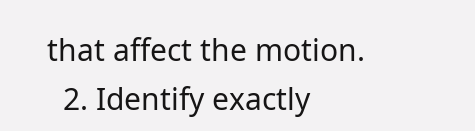that affect the motion.
  2. Identify exactly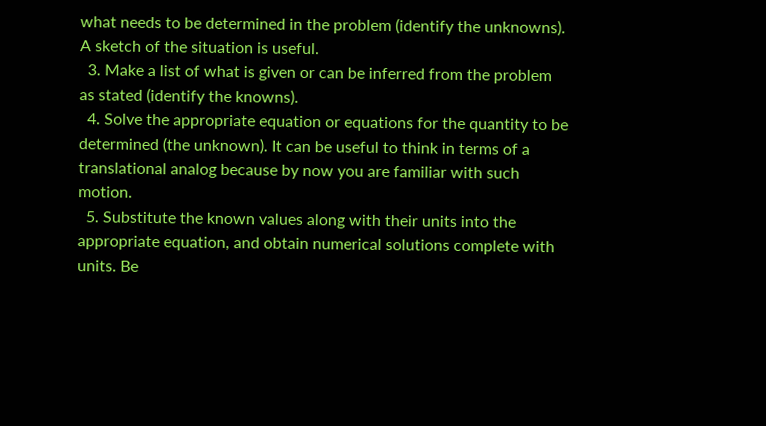what needs to be determined in the problem (identify the unknowns). A sketch of the situation is useful.
  3. Make a list of what is given or can be inferred from the problem as stated (identify the knowns).
  4. Solve the appropriate equation or equations for the quantity to be determined (the unknown). It can be useful to think in terms of a translational analog because by now you are familiar with such motion.
  5. Substitute the known values along with their units into the appropriate equation, and obtain numerical solutions complete with units. Be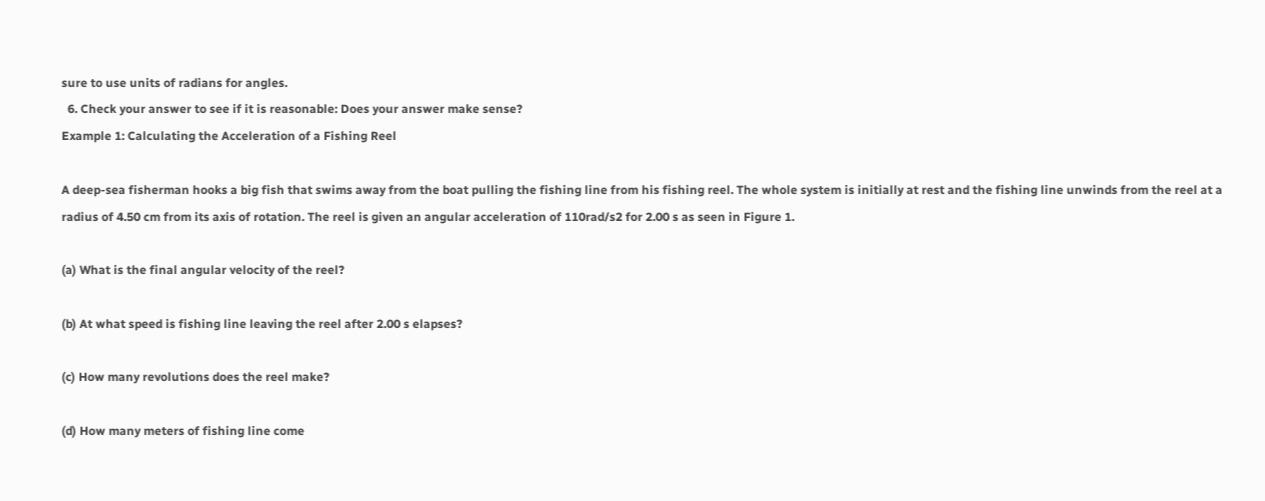sure to use units of radians for angles.
  6. Check your answer to see if it is reasonable: Does your answer make sense?
Example 1: Calculating the Acceleration of a Fishing Reel

A deep-sea fisherman hooks a big fish that swims away from the boat pulling the fishing line from his fishing reel. The whole system is initially at rest and the fishing line unwinds from the reel at a radius of 4.50 cm from its axis of rotation. The reel is given an angular acceleration of 110rad/s2 for 2.00 s as seen in Figure 1.

(a) What is the final angular velocity of the reel?

(b) At what speed is fishing line leaving the reel after 2.00 s elapses?

(c) How many revolutions does the reel make?

(d) How many meters of fishing line come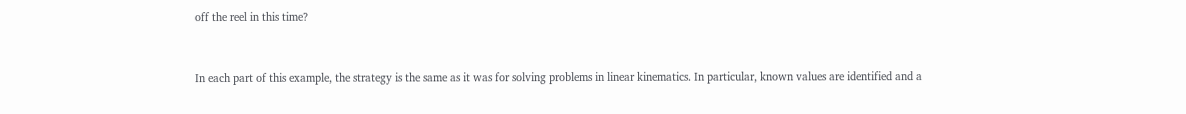off the reel in this time?


In each part of this example, the strategy is the same as it was for solving problems in linear kinematics. In particular, known values are identified and a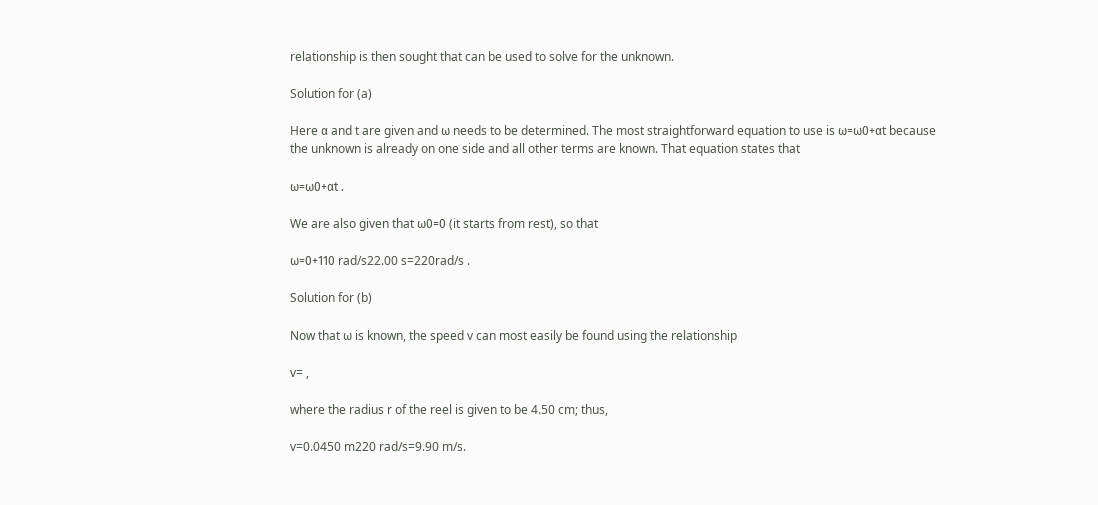relationship is then sought that can be used to solve for the unknown.

Solution for (a)

Here α and t are given and ω needs to be determined. The most straightforward equation to use is ω=ω0+αt because the unknown is already on one side and all other terms are known. That equation states that

ω=ω0+αt .

We are also given that ω0=0 (it starts from rest), so that

ω=0+110 rad/s22.00 s=220rad/s .

Solution for (b)

Now that ω is known, the speed v can most easily be found using the relationship

v= ,

where the radius r of the reel is given to be 4.50 cm; thus,

v=0.0450 m220 rad/s=9.90 m/s.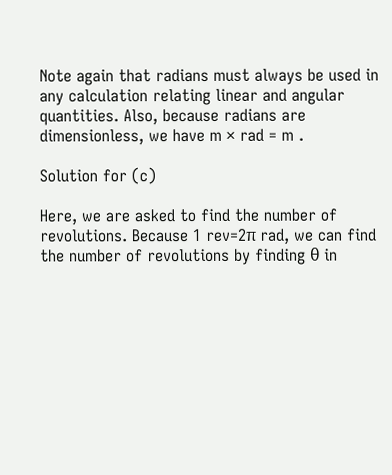Note again that radians must always be used in any calculation relating linear and angular quantities. Also, because radians are dimensionless, we have m × rad = m .

Solution for (c)

Here, we are asked to find the number of revolutions. Because 1 rev=2π rad, we can find the number of revolutions by finding θ in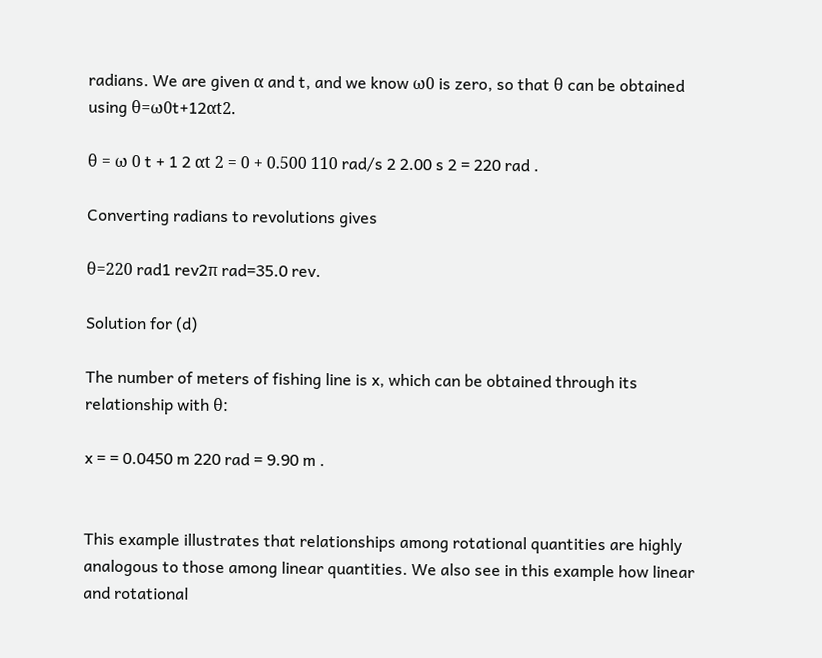radians. We are given α and t, and we know ω0 is zero, so that θ can be obtained using θ=ω0t+12αt2.

θ = ω 0 t + 1 2 αt 2 = 0 + 0.500 110 rad/s 2 2.00 s 2 = 220 rad .

Converting radians to revolutions gives

θ=220 rad1 rev2π rad=35.0 rev.

Solution for (d)

The number of meters of fishing line is x, which can be obtained through its relationship with θ:

x = = 0.0450 m 220 rad = 9.90 m .


This example illustrates that relationships among rotational quantities are highly analogous to those among linear quantities. We also see in this example how linear and rotational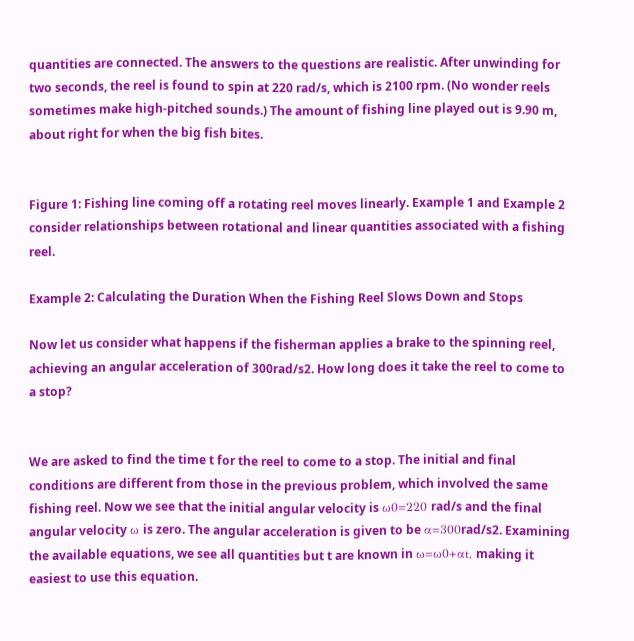quantities are connected. The answers to the questions are realistic. After unwinding for two seconds, the reel is found to spin at 220 rad/s, which is 2100 rpm. (No wonder reels sometimes make high-pitched sounds.) The amount of fishing line played out is 9.90 m, about right for when the big fish bites.


Figure 1: Fishing line coming off a rotating reel moves linearly. Example 1 and Example 2 consider relationships between rotational and linear quantities associated with a fishing reel.

Example 2: Calculating the Duration When the Fishing Reel Slows Down and Stops

Now let us consider what happens if the fisherman applies a brake to the spinning reel, achieving an angular acceleration of 300rad/s2. How long does it take the reel to come to a stop?


We are asked to find the time t for the reel to come to a stop. The initial and final conditions are different from those in the previous problem, which involved the same fishing reel. Now we see that the initial angular velocity is ω0=220 rad/s and the final angular velocity ω is zero. The angular acceleration is given to be α=300rad/s2. Examining the available equations, we see all quantities but t are known in ω=ω0+αt, making it easiest to use this equation.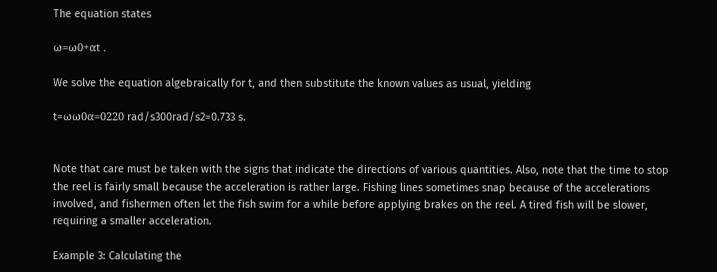The equation states

ω=ω0+αt .

We solve the equation algebraically for t, and then substitute the known values as usual, yielding

t=ωω0α=0220 rad/s300rad/s2=0.733 s.


Note that care must be taken with the signs that indicate the directions of various quantities. Also, note that the time to stop the reel is fairly small because the acceleration is rather large. Fishing lines sometimes snap because of the accelerations involved, and fishermen often let the fish swim for a while before applying brakes on the reel. A tired fish will be slower, requiring a smaller acceleration.

Example 3: Calculating the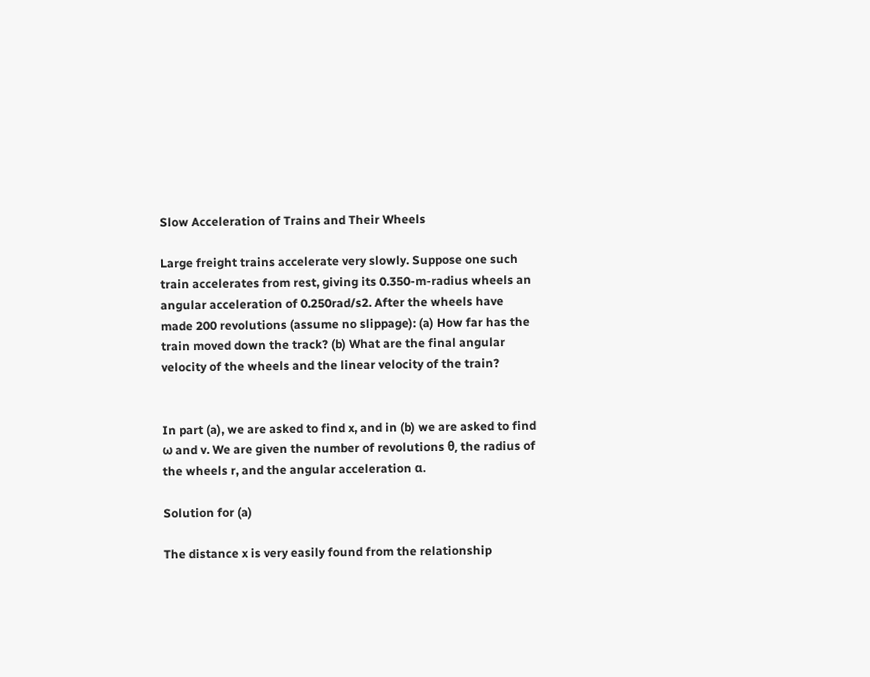Slow Acceleration of Trains and Their Wheels

Large freight trains accelerate very slowly. Suppose one such train accelerates from rest, giving its 0.350-m-radius wheels an angular acceleration of 0.250rad/s2. After the wheels have made 200 revolutions (assume no slippage): (a) How far has the train moved down the track? (b) What are the final angular velocity of the wheels and the linear velocity of the train?


In part (a), we are asked to find x, and in (b) we are asked to find ω and v. We are given the number of revolutions θ, the radius of the wheels r, and the angular acceleration α.

Solution for (a)

The distance x is very easily found from the relationship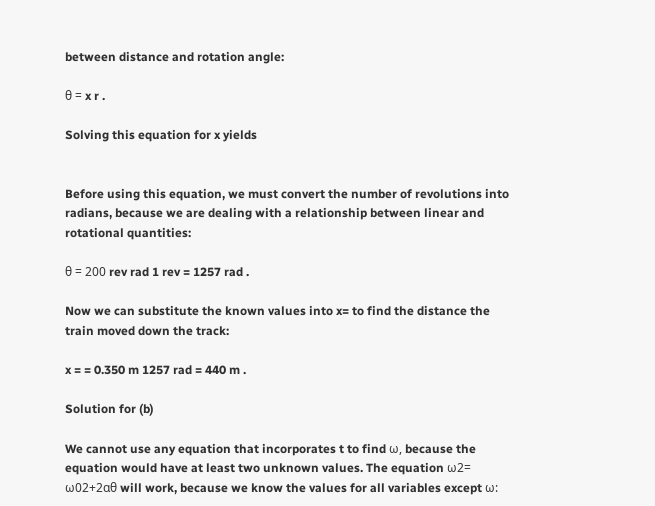between distance and rotation angle:

θ = x r .

Solving this equation for x yields


Before using this equation, we must convert the number of revolutions into radians, because we are dealing with a relationship between linear and rotational quantities:

θ = 200 rev rad 1 rev = 1257 rad .

Now we can substitute the known values into x= to find the distance the train moved down the track:

x = = 0.350 m 1257 rad = 440 m .

Solution for (b)

We cannot use any equation that incorporates t to find ω, because the equation would have at least two unknown values. The equation ω2= ω02+2αθ will work, because we know the values for all variables except ω: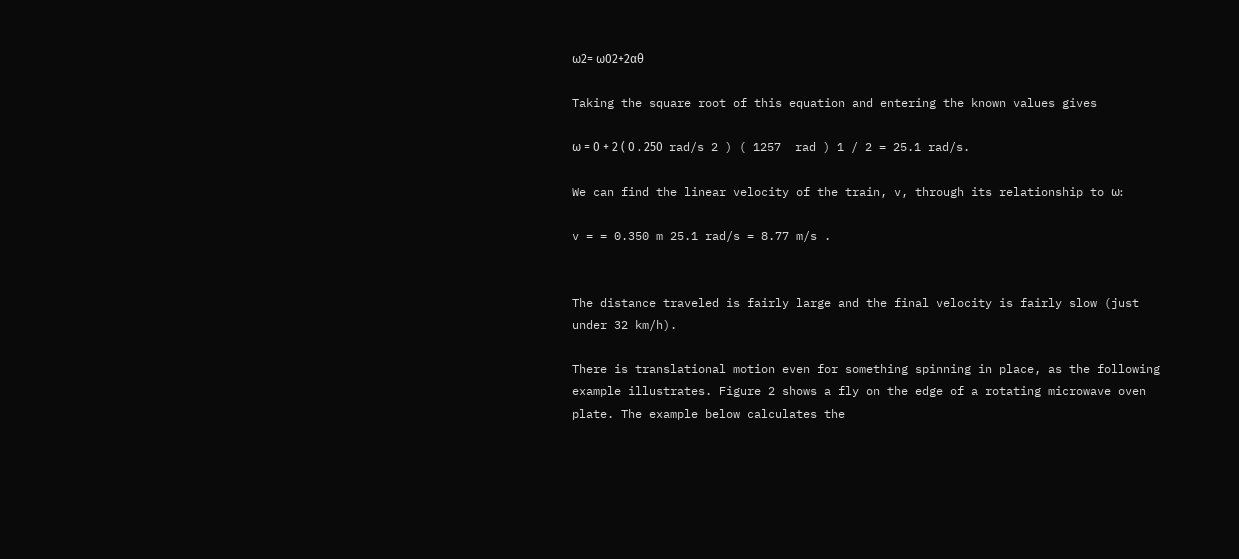ω2= ω02+2αθ

Taking the square root of this equation and entering the known values gives

ω = 0 + 2 ( 0 . 250  rad/s 2 ) ( 1257  rad ) 1 / 2 = 25.1 rad/s.

We can find the linear velocity of the train, v, through its relationship to ω:

v = = 0.350 m 25.1 rad/s = 8.77 m/s .


The distance traveled is fairly large and the final velocity is fairly slow (just under 32 km/h).

There is translational motion even for something spinning in place, as the following example illustrates. Figure 2 shows a fly on the edge of a rotating microwave oven plate. The example below calculates the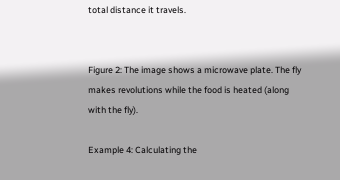total distance it travels.


Figure 2: The image shows a microwave plate. The fly makes revolutions while the food is heated (along with the fly).

Example 4: Calculating the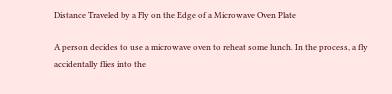Distance Traveled by a Fly on the Edge of a Microwave Oven Plate

A person decides to use a microwave oven to reheat some lunch. In the process, a fly accidentally flies into the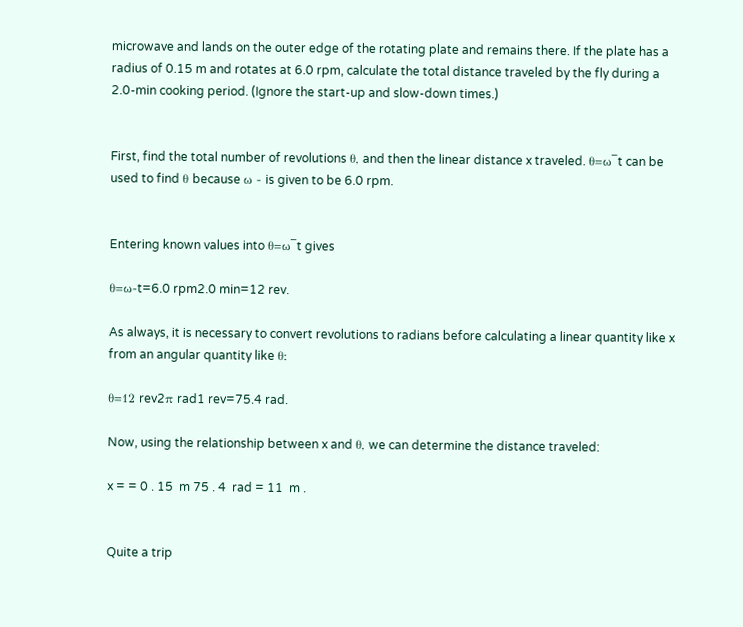microwave and lands on the outer edge of the rotating plate and remains there. If the plate has a radius of 0.15 m and rotates at 6.0 rpm, calculate the total distance traveled by the fly during a 2.0-min cooking period. (Ignore the start-up and slow-down times.)


First, find the total number of revolutions θ, and then the linear distance x traveled. θ=ω¯t can be used to find θ because ω - is given to be 6.0 rpm.


Entering known values into θ=ω¯t gives

θ=ω-t=6.0 rpm2.0 min=12 rev.

As always, it is necessary to convert revolutions to radians before calculating a linear quantity like x from an angular quantity like θ:

θ=12 rev2π rad1 rev=75.4 rad.

Now, using the relationship between x and θ, we can determine the distance traveled:

x = = 0 . 15  m 75 . 4  rad = 11  m .


Quite a trip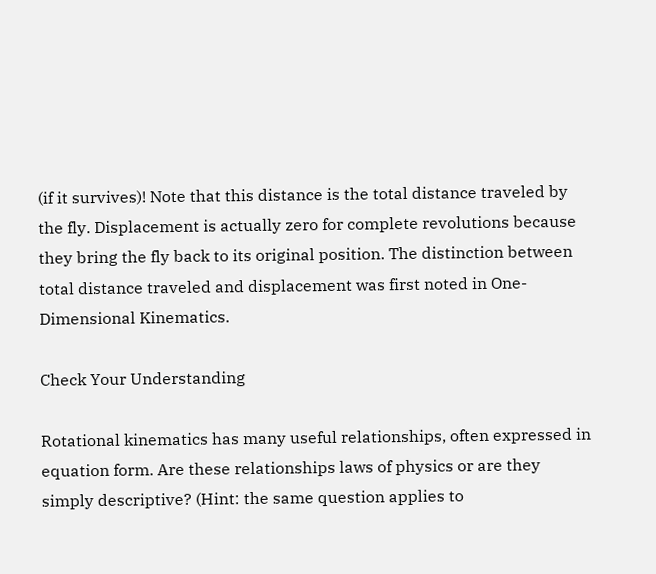(if it survives)! Note that this distance is the total distance traveled by the fly. Displacement is actually zero for complete revolutions because they bring the fly back to its original position. The distinction between total distance traveled and displacement was first noted in One-Dimensional Kinematics.

Check Your Understanding

Rotational kinematics has many useful relationships, often expressed in equation form. Are these relationships laws of physics or are they simply descriptive? (Hint: the same question applies to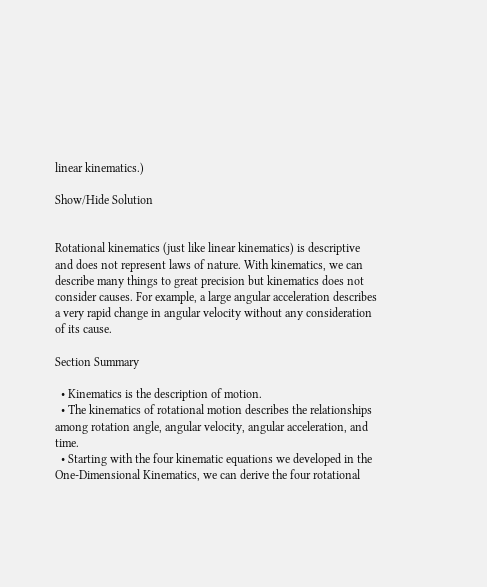linear kinematics.)

Show/Hide Solution


Rotational kinematics (just like linear kinematics) is descriptive and does not represent laws of nature. With kinematics, we can describe many things to great precision but kinematics does not consider causes. For example, a large angular acceleration describes a very rapid change in angular velocity without any consideration of its cause.

Section Summary

  • Kinematics is the description of motion.
  • The kinematics of rotational motion describes the relationships among rotation angle, angular velocity, angular acceleration, and time.
  • Starting with the four kinematic equations we developed in the One-Dimensional Kinematics, we can derive the four rotational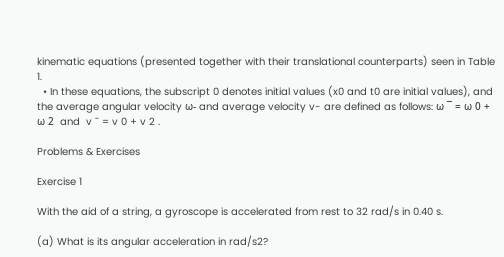kinematic equations (presented together with their translational counterparts) seen in Table 1.
  • In these equations, the subscript 0 denotes initial values (x0 and t0 are initial values), and the average angular velocity ω- and average velocity v- are defined as follows: ω ¯ = ω 0 + ω 2  and  v ¯ = v 0 + v 2 .

Problems & Exercises

Exercise 1

With the aid of a string, a gyroscope is accelerated from rest to 32 rad/s in 0.40 s.

(a) What is its angular acceleration in rad/s2?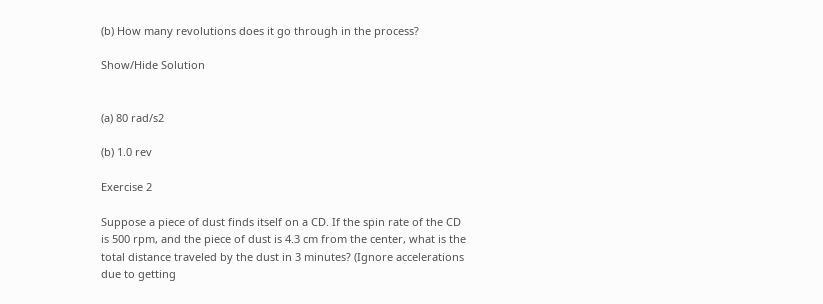(b) How many revolutions does it go through in the process?

Show/Hide Solution


(a) 80 rad/s2

(b) 1.0 rev

Exercise 2

Suppose a piece of dust finds itself on a CD. If the spin rate of the CD is 500 rpm, and the piece of dust is 4.3 cm from the center, what is the total distance traveled by the dust in 3 minutes? (Ignore accelerations due to getting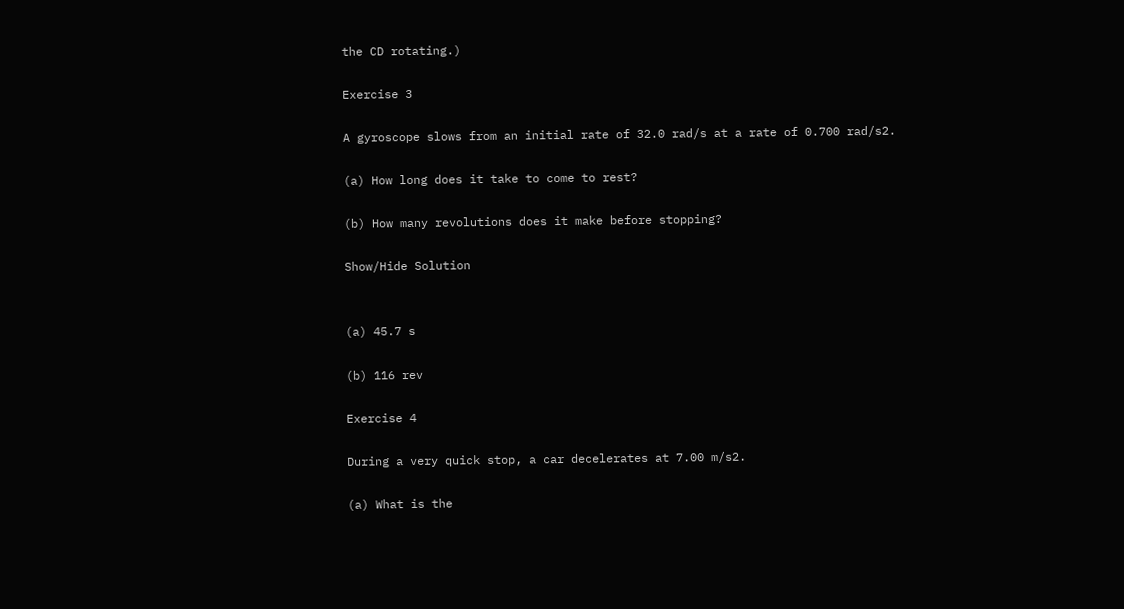the CD rotating.)

Exercise 3

A gyroscope slows from an initial rate of 32.0 rad/s at a rate of 0.700 rad/s2.

(a) How long does it take to come to rest?

(b) How many revolutions does it make before stopping?

Show/Hide Solution


(a) 45.7 s

(b) 116 rev

Exercise 4

During a very quick stop, a car decelerates at 7.00 m/s2.

(a) What is the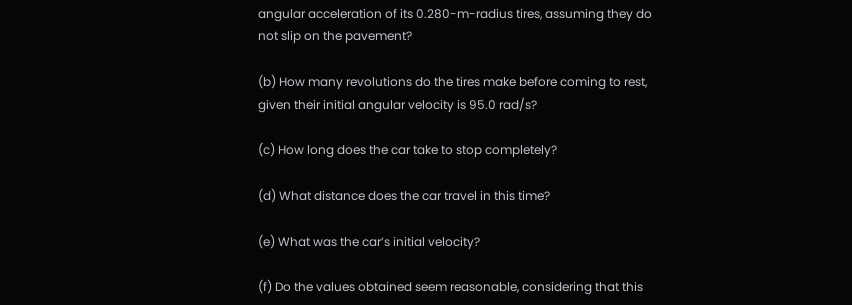angular acceleration of its 0.280-m-radius tires, assuming they do not slip on the pavement?

(b) How many revolutions do the tires make before coming to rest, given their initial angular velocity is 95.0 rad/s?

(c) How long does the car take to stop completely?

(d) What distance does the car travel in this time?

(e) What was the car’s initial velocity?

(f) Do the values obtained seem reasonable, considering that this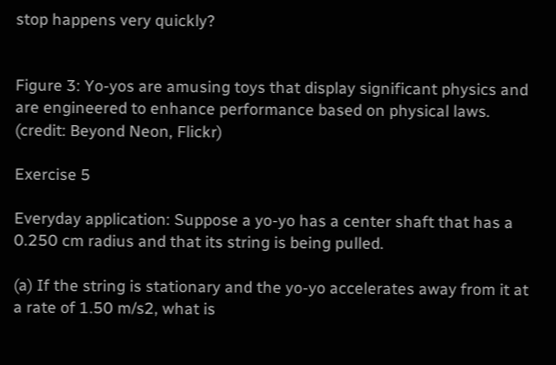stop happens very quickly?


Figure 3: Yo-yos are amusing toys that display significant physics and are engineered to enhance performance based on physical laws. (credit: Beyond Neon, Flickr)

Exercise 5

Everyday application: Suppose a yo-yo has a center shaft that has a 0.250 cm radius and that its string is being pulled.

(a) If the string is stationary and the yo-yo accelerates away from it at a rate of 1.50 m/s2, what is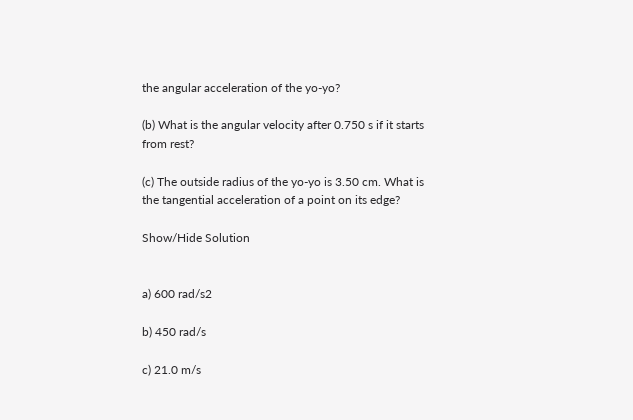the angular acceleration of the yo-yo?

(b) What is the angular velocity after 0.750 s if it starts from rest?

(c) The outside radius of the yo-yo is 3.50 cm. What is the tangential acceleration of a point on its edge?

Show/Hide Solution


a) 600 rad/s2

b) 450 rad/s

c) 21.0 m/s